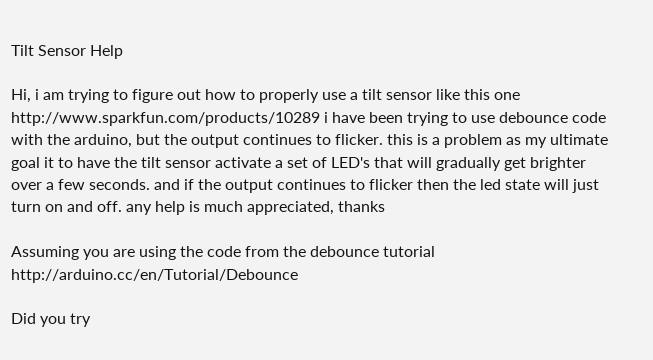Tilt Sensor Help

Hi, i am trying to figure out how to properly use a tilt sensor like this one http://www.sparkfun.com/products/10289 i have been trying to use debounce code with the arduino, but the output continues to flicker. this is a problem as my ultimate goal it to have the tilt sensor activate a set of LED's that will gradually get brighter over a few seconds. and if the output continues to flicker then the led state will just turn on and off. any help is much appreciated, thanks

Assuming you are using the code from the debounce tutorial http://arduino.cc/en/Tutorial/Debounce

Did you try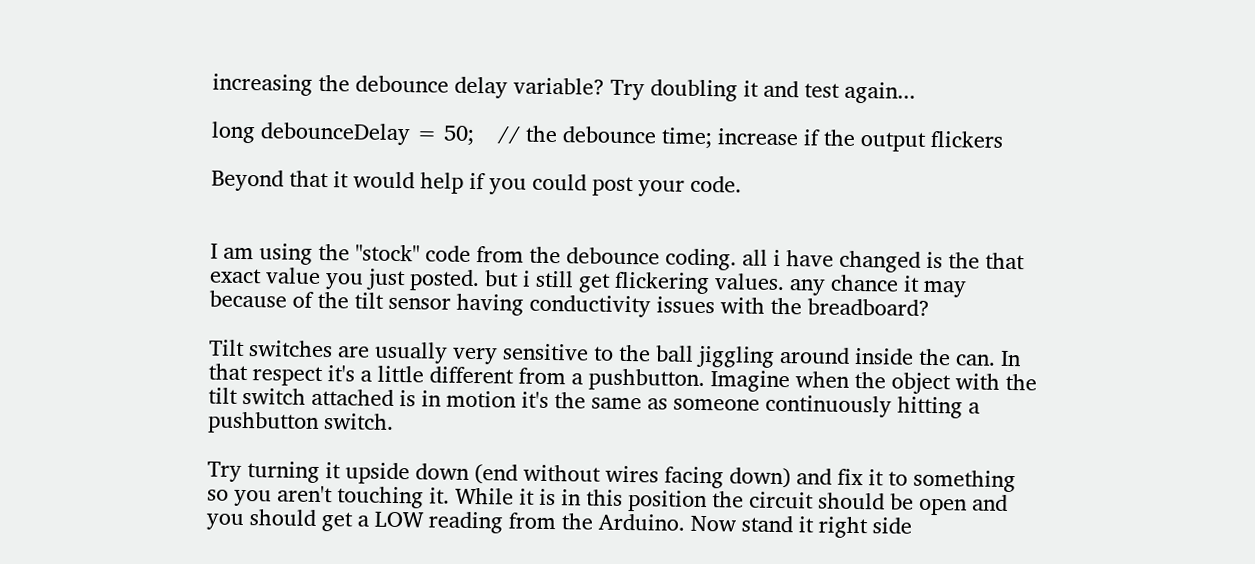increasing the debounce delay variable? Try doubling it and test again...

long debounceDelay = 50;    // the debounce time; increase if the output flickers

Beyond that it would help if you could post your code.


I am using the "stock" code from the debounce coding. all i have changed is the that exact value you just posted. but i still get flickering values. any chance it may because of the tilt sensor having conductivity issues with the breadboard?

Tilt switches are usually very sensitive to the ball jiggling around inside the can. In that respect it's a little different from a pushbutton. Imagine when the object with the tilt switch attached is in motion it's the same as someone continuously hitting a pushbutton switch.

Try turning it upside down (end without wires facing down) and fix it to something so you aren't touching it. While it is in this position the circuit should be open and you should get a LOW reading from the Arduino. Now stand it right side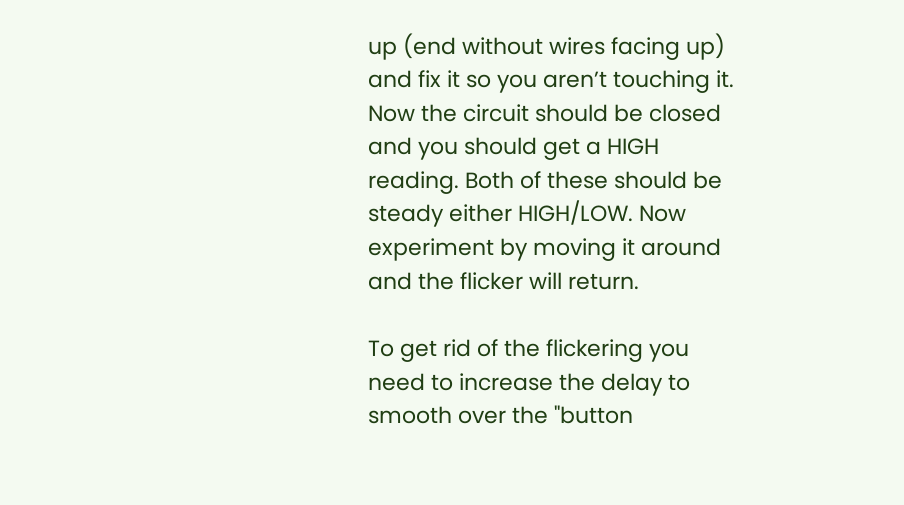up (end without wires facing up) and fix it so you aren’t touching it. Now the circuit should be closed and you should get a HIGH reading. Both of these should be steady either HIGH/LOW. Now experiment by moving it around and the flicker will return.

To get rid of the flickering you need to increase the delay to smooth over the "button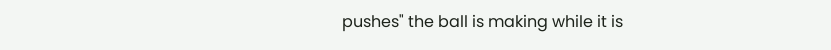pushes" the ball is making while it is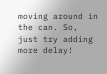moving around in the can. So, just try adding more delay!